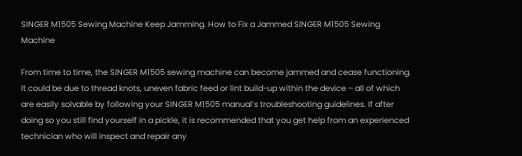SINGER M1505 Sewing Machine Keep Jamming. How to Fix a Jammed SINGER M1505 Sewing Machine

From time to time, the SINGER M1505 sewing machine can become jammed and cease functioning. It could be due to thread knots, uneven fabric feed or lint build-up within the device – all of which are easily solvable by following your SINGER M1505 manual’s troubleshooting guidelines. If after doing so you still find yourself in a pickle, it is recommended that you get help from an experienced technician who will inspect and repair any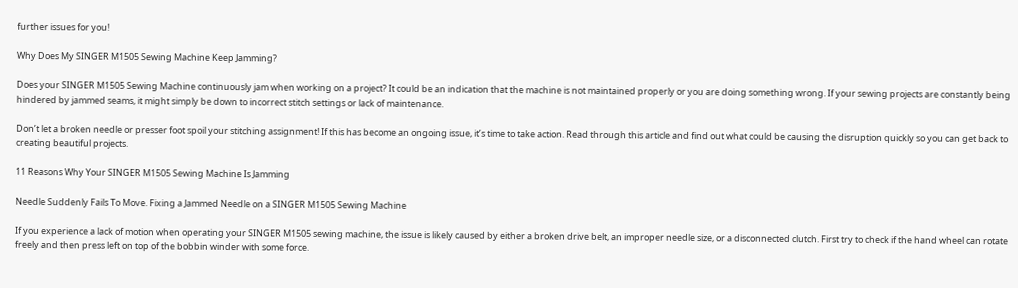further issues for you!

Why Does My SINGER M1505 Sewing Machine Keep Jamming?

Does your SINGER M1505 Sewing Machine continuously jam when working on a project? It could be an indication that the machine is not maintained properly or you are doing something wrong. If your sewing projects are constantly being hindered by jammed seams, it might simply be down to incorrect stitch settings or lack of maintenance.

Don’t let a broken needle or presser foot spoil your stitching assignment! If this has become an ongoing issue, it’s time to take action. Read through this article and find out what could be causing the disruption quickly so you can get back to creating beautiful projects.

11 Reasons Why Your SINGER M1505 Sewing Machine Is Jamming

Needle Suddenly Fails To Move. Fixing a Jammed Needle on a SINGER M1505 Sewing Machine

If you experience a lack of motion when operating your SINGER M1505 sewing machine, the issue is likely caused by either a broken drive belt, an improper needle size, or a disconnected clutch. First try to check if the hand wheel can rotate freely and then press left on top of the bobbin winder with some force.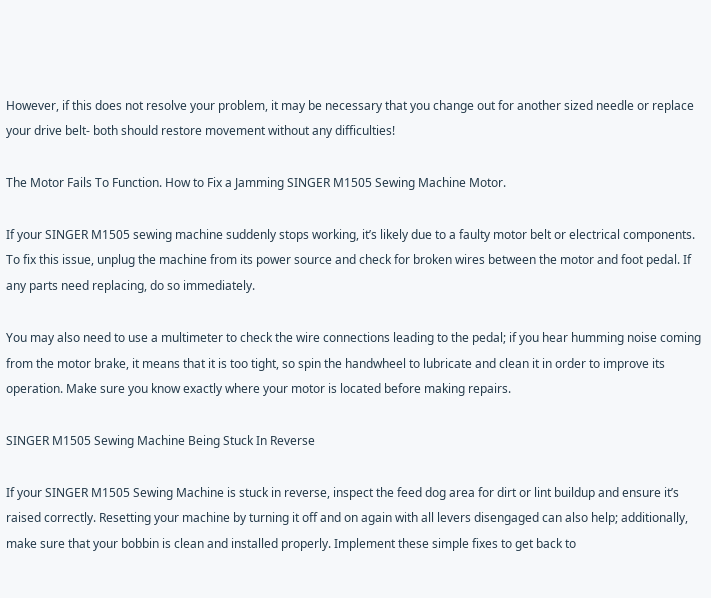However, if this does not resolve your problem, it may be necessary that you change out for another sized needle or replace your drive belt- both should restore movement without any difficulties!

The Motor Fails To Function. How to Fix a Jamming SINGER M1505 Sewing Machine Motor.

If your SINGER M1505 sewing machine suddenly stops working, it’s likely due to a faulty motor belt or electrical components. To fix this issue, unplug the machine from its power source and check for broken wires between the motor and foot pedal. If any parts need replacing, do so immediately.

You may also need to use a multimeter to check the wire connections leading to the pedal; if you hear humming noise coming from the motor brake, it means that it is too tight, so spin the handwheel to lubricate and clean it in order to improve its operation. Make sure you know exactly where your motor is located before making repairs.

SINGER M1505 Sewing Machine Being Stuck In Reverse

If your SINGER M1505 Sewing Machine is stuck in reverse, inspect the feed dog area for dirt or lint buildup and ensure it’s raised correctly. Resetting your machine by turning it off and on again with all levers disengaged can also help; additionally, make sure that your bobbin is clean and installed properly. Implement these simple fixes to get back to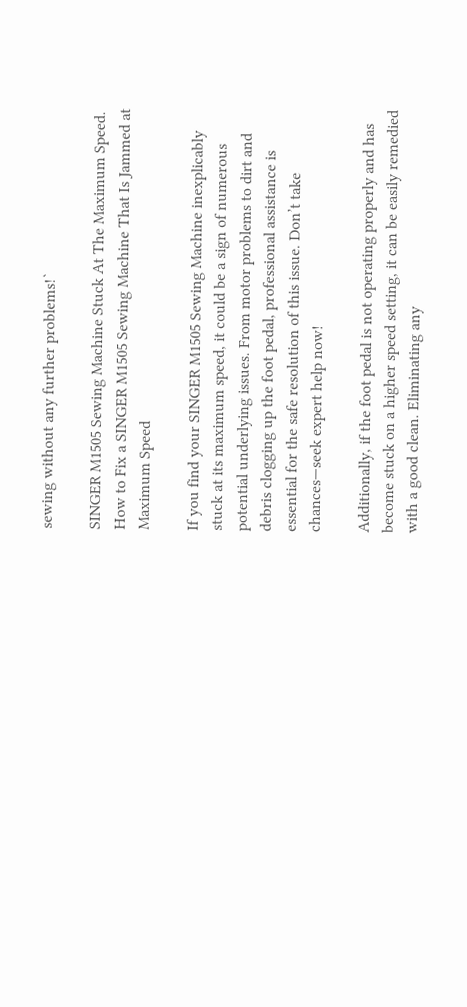sewing without any further problems!`

SINGER M1505 Sewing Machine Stuck At The Maximum Speed. How to Fix a SINGER M1505 Sewing Machine That Is Jammed at Maximum Speed

If you find your SINGER M1505 Sewing Machine inexplicably stuck at its maximum speed, it could be a sign of numerous potential underlying issues. From motor problems to dirt and debris clogging up the foot pedal, professional assistance is essential for the safe resolution of this issue. Don’t take chances—seek expert help now!

Additionally, if the foot pedal is not operating properly and has become stuck on a higher speed setting, it can be easily remedied with a good clean. Eliminating any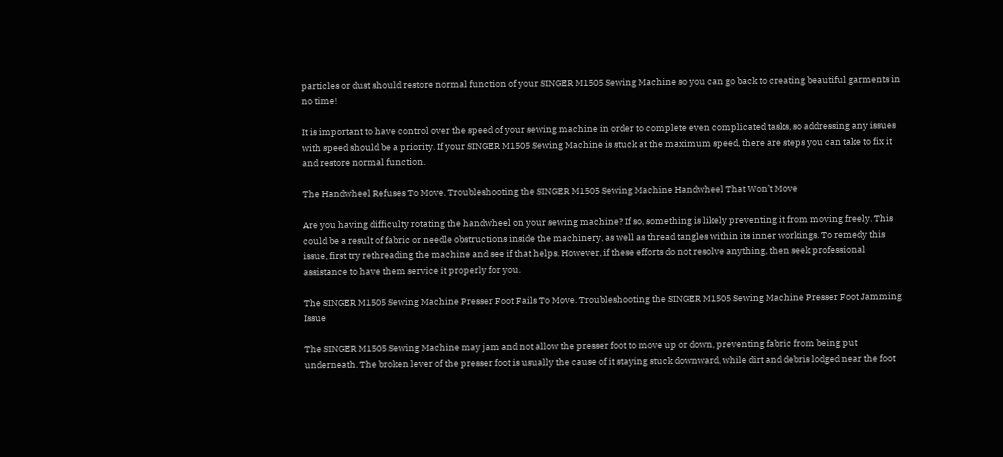particles or dust should restore normal function of your SINGER M1505 Sewing Machine so you can go back to creating beautiful garments in no time!

It is important to have control over the speed of your sewing machine in order to complete even complicated tasks, so addressing any issues with speed should be a priority. If your SINGER M1505 Sewing Machine is stuck at the maximum speed, there are steps you can take to fix it and restore normal function.

The Handwheel Refuses To Move. Troubleshooting the SINGER M1505 Sewing Machine Handwheel That Won’t Move

Are you having difficulty rotating the handwheel on your sewing machine? If so, something is likely preventing it from moving freely. This could be a result of fabric or needle obstructions inside the machinery, as well as thread tangles within its inner workings. To remedy this issue, first try rethreading the machine and see if that helps. However, if these efforts do not resolve anything, then seek professional assistance to have them service it properly for you.

The SINGER M1505 Sewing Machine Presser Foot Fails To Move. Troubleshooting the SINGER M1505 Sewing Machine Presser Foot Jamming Issue

The SINGER M1505 Sewing Machine may jam and not allow the presser foot to move up or down, preventing fabric from being put underneath. The broken lever of the presser foot is usually the cause of it staying stuck downward, while dirt and debris lodged near the foot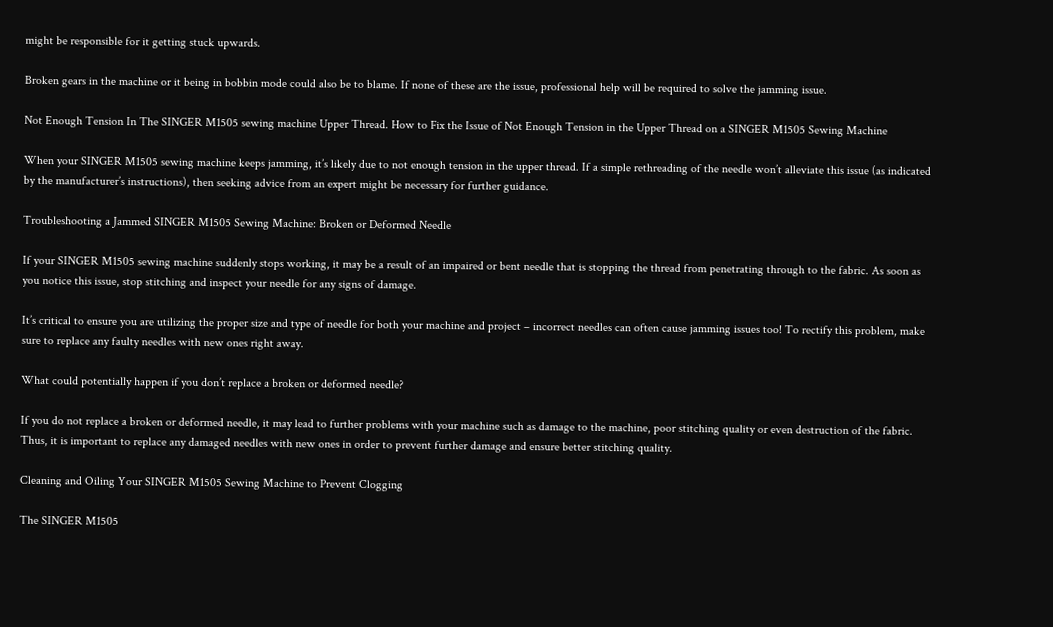might be responsible for it getting stuck upwards.

Broken gears in the machine or it being in bobbin mode could also be to blame. If none of these are the issue, professional help will be required to solve the jamming issue.

Not Enough Tension In The SINGER M1505 sewing machine Upper Thread. How to Fix the Issue of Not Enough Tension in the Upper Thread on a SINGER M1505 Sewing Machine

When your SINGER M1505 sewing machine keeps jamming, it’s likely due to not enough tension in the upper thread. If a simple rethreading of the needle won’t alleviate this issue (as indicated by the manufacturer’s instructions), then seeking advice from an expert might be necessary for further guidance.

Troubleshooting a Jammed SINGER M1505 Sewing Machine: Broken or Deformed Needle

If your SINGER M1505 sewing machine suddenly stops working, it may be a result of an impaired or bent needle that is stopping the thread from penetrating through to the fabric. As soon as you notice this issue, stop stitching and inspect your needle for any signs of damage.

It’s critical to ensure you are utilizing the proper size and type of needle for both your machine and project – incorrect needles can often cause jamming issues too! To rectify this problem, make sure to replace any faulty needles with new ones right away.

What could potentially happen if you don’t replace a broken or deformed needle?

If you do not replace a broken or deformed needle, it may lead to further problems with your machine such as damage to the machine, poor stitching quality or even destruction of the fabric. Thus, it is important to replace any damaged needles with new ones in order to prevent further damage and ensure better stitching quality.

Cleaning and Oiling Your SINGER M1505 Sewing Machine to Prevent Clogging

The SINGER M1505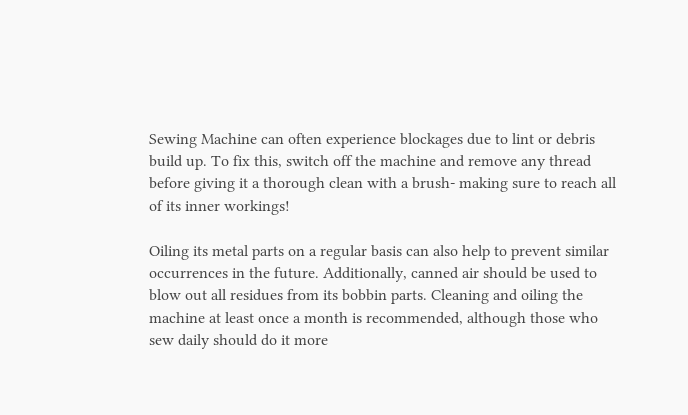Sewing Machine can often experience blockages due to lint or debris build up. To fix this, switch off the machine and remove any thread before giving it a thorough clean with a brush- making sure to reach all of its inner workings!

Oiling its metal parts on a regular basis can also help to prevent similar occurrences in the future. Additionally, canned air should be used to blow out all residues from its bobbin parts. Cleaning and oiling the machine at least once a month is recommended, although those who sew daily should do it more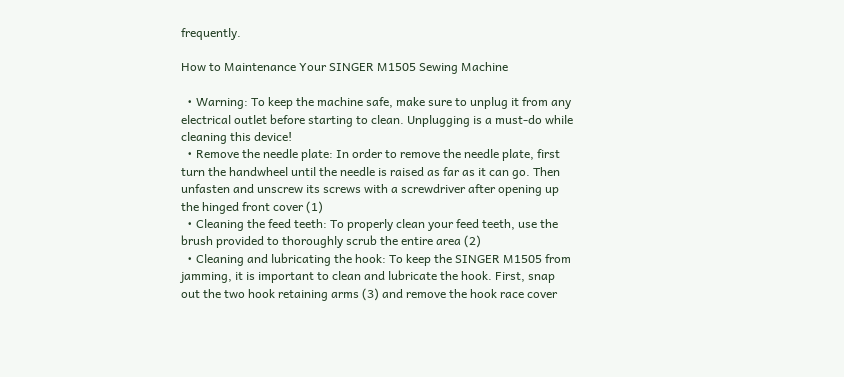frequently.

How to Maintenance Your SINGER M1505 Sewing Machine

  • Warning: To keep the machine safe, make sure to unplug it from any electrical outlet before starting to clean. Unplugging is a must-do while cleaning this device!
  • Remove the needle plate: In order to remove the needle plate, first turn the handwheel until the needle is raised as far as it can go. Then unfasten and unscrew its screws with a screwdriver after opening up the hinged front cover (1)
  • Cleaning the feed teeth: To properly clean your feed teeth, use the brush provided to thoroughly scrub the entire area (2)
  • Cleaning and lubricating the hook: To keep the SINGER M1505 from jamming, it is important to clean and lubricate the hook. First, snap out the two hook retaining arms (3) and remove the hook race cover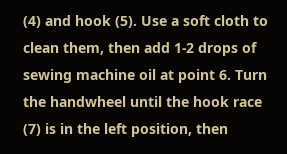(4) and hook (5). Use a soft cloth to clean them, then add 1-2 drops of sewing machine oil at point 6. Turn the handwheel until the hook race (7) is in the left position, then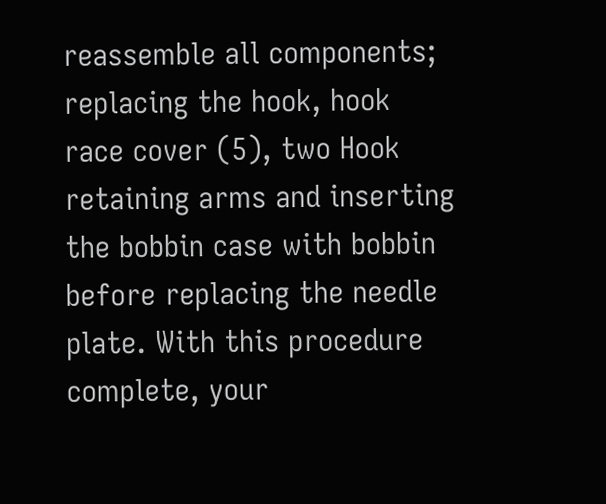reassemble all components; replacing the hook, hook race cover (5), two Hook retaining arms and inserting the bobbin case with bobbin before replacing the needle plate. With this procedure complete, your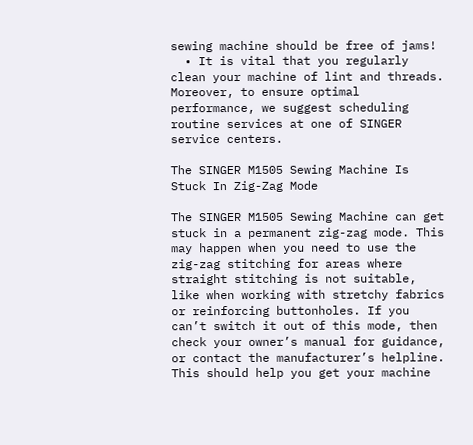sewing machine should be free of jams!
  • It is vital that you regularly clean your machine of lint and threads. Moreover, to ensure optimal performance, we suggest scheduling routine services at one of SINGER service centers.

The SINGER M1505 Sewing Machine Is Stuck In Zig-Zag Mode

The SINGER M1505 Sewing Machine can get stuck in a permanent zig-zag mode. This may happen when you need to use the zig-zag stitching for areas where straight stitching is not suitable, like when working with stretchy fabrics or reinforcing buttonholes. If you can’t switch it out of this mode, then check your owner’s manual for guidance, or contact the manufacturer’s helpline. This should help you get your machine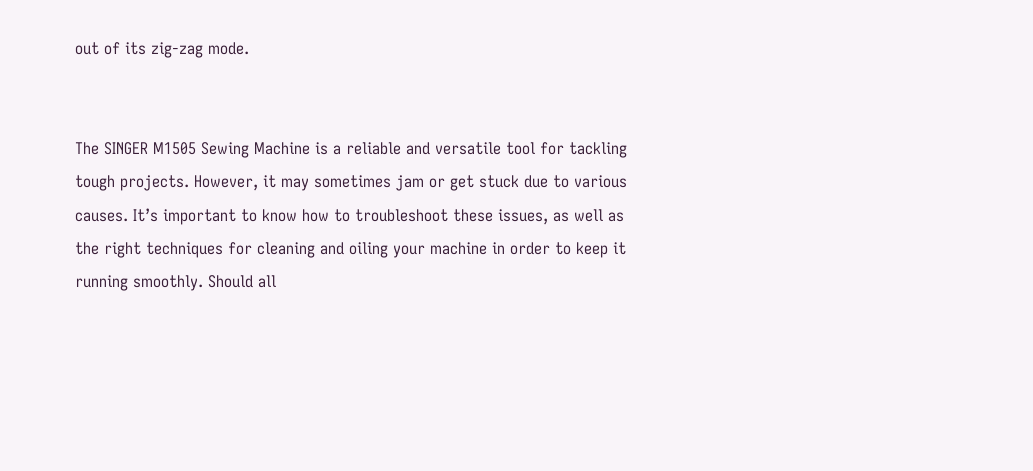out of its zig-zag mode.


The SINGER M1505 Sewing Machine is a reliable and versatile tool for tackling tough projects. However, it may sometimes jam or get stuck due to various causes. It’s important to know how to troubleshoot these issues, as well as the right techniques for cleaning and oiling your machine in order to keep it running smoothly. Should all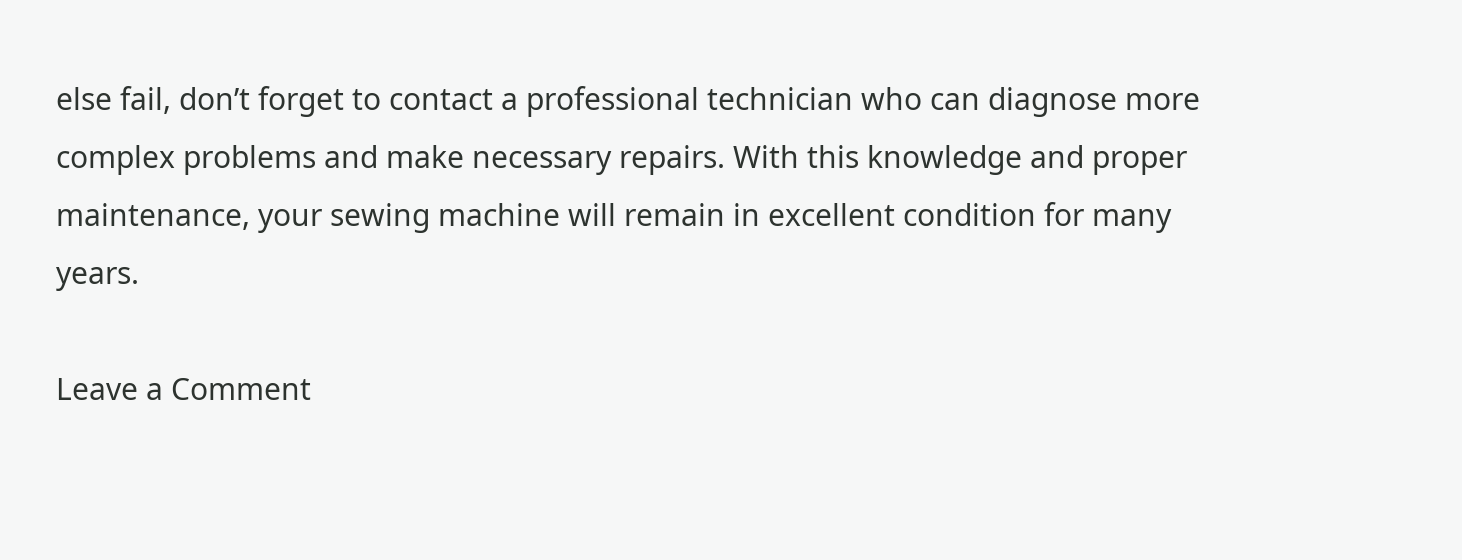else fail, don’t forget to contact a professional technician who can diagnose more complex problems and make necessary repairs. With this knowledge and proper maintenance, your sewing machine will remain in excellent condition for many years.

Leave a Comment